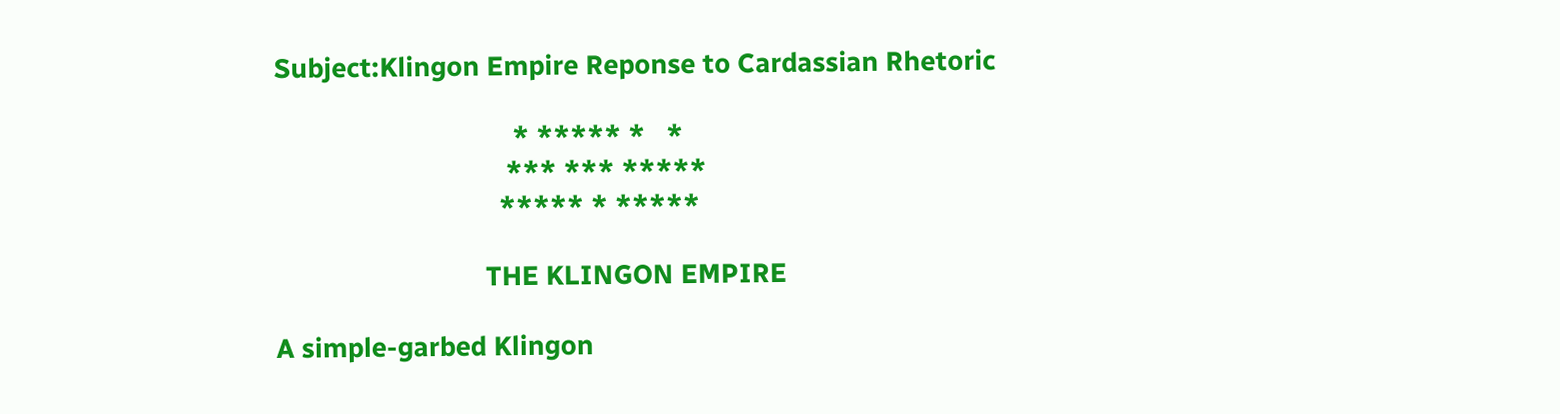Subject:Klingon Empire Reponse to Cardassian Rhetoric

                                  * ***** *   *
                                 *** *** *****
                                ***** * *****

                              THE KLINGON EMPIRE

A simple-garbed Klingon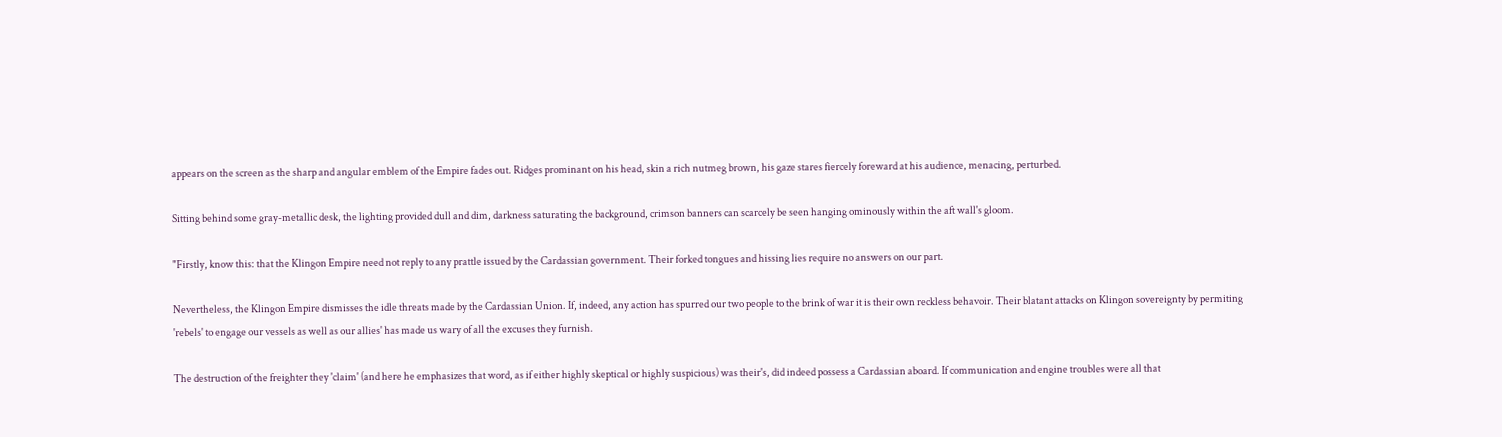appears on the screen as the sharp and angular emblem of the Empire fades out. Ridges prominant on his head, skin a rich nutmeg brown, his gaze stares fiercely foreward at his audience, menacing, perturbed.

Sitting behind some gray-metallic desk, the lighting provided dull and dim, darkness saturating the background, crimson banners can scarcely be seen hanging ominously within the aft wall's gloom.

"Firstly, know this: that the Klingon Empire need not reply to any prattle issued by the Cardassian government. Their forked tongues and hissing lies require no answers on our part.

Nevertheless, the Klingon Empire dismisses the idle threats made by the Cardassian Union. If, indeed, any action has spurred our two people to the brink of war it is their own reckless behavoir. Their blatant attacks on Klingon sovereignty by permiting 'rebels' to engage our vessels as well as our allies' has made us wary of all the excuses they furnish.

The destruction of the freighter they 'claim' (and here he emphasizes that word, as if either highly skeptical or highly suspicious) was their's, did indeed possess a Cardassian aboard. If communication and engine troubles were all that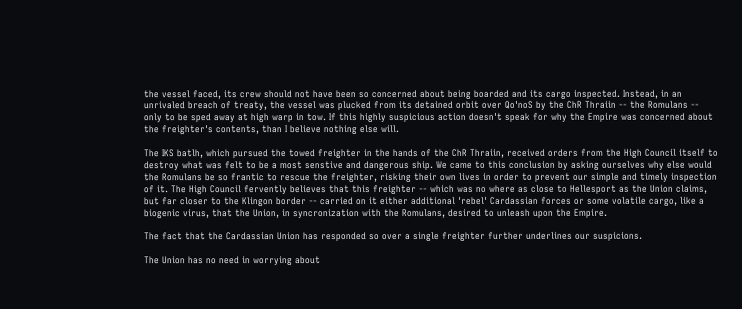the vessel faced, its crew should not have been so concerned about being boarded and its cargo inspected. Instead, in an unrivaled breach of treaty, the vessel was plucked from its detained orbit over Qo'noS by the ChR Thraiin -- the Romulans -- only to be sped away at high warp in tow. If this highly suspicious action doesn't speak for why the Empire was concerned about the freighter's contents, than I believe nothing else will.

The IKS batlh, which pursued the towed freighter in the hands of the ChR Thraiin, received orders from the High Council itself to destroy what was felt to be a most senstive and dangerous ship. We came to this conclusion by asking ourselves why else would the Romulans be so frantic to rescue the freighter, risking their own lives in order to prevent our simple and timely inspection of it. The High Council fervently believes that this freighter -- which was no where as close to Hellesport as the Union claims, but far closer to the Klingon border -- carried on it either additional 'rebel' Cardassian forces or some volatile cargo, like a biogenic virus, that the Union, in syncronization with the Romulans, desired to unleash upon the Empire.

The fact that the Cardassian Union has responded so over a single freighter further underlines our suspicions.

The Union has no need in worrying about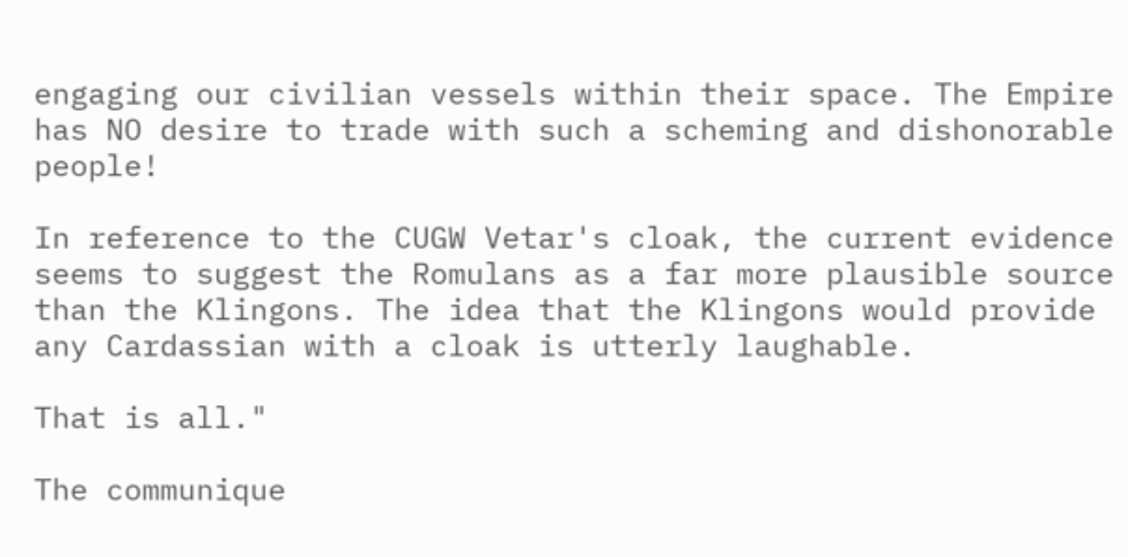engaging our civilian vessels within their space. The Empire has NO desire to trade with such a scheming and dishonorable people!

In reference to the CUGW Vetar's cloak, the current evidence seems to suggest the Romulans as a far more plausible source than the Klingons. The idea that the Klingons would provide any Cardassian with a cloak is utterly laughable.

That is all."

The communique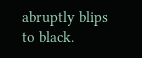abruptly blips to black.